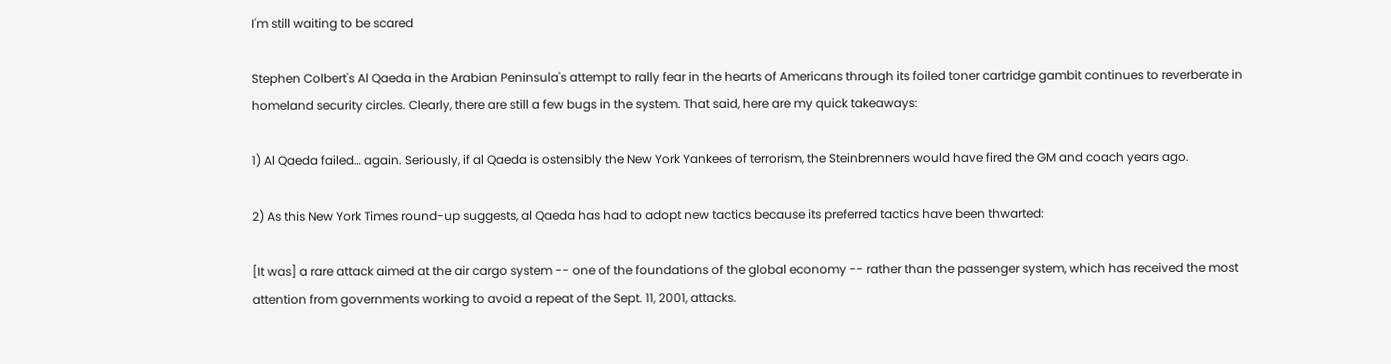I'm still waiting to be scared

Stephen Colbert's Al Qaeda in the Arabian Peninsula's attempt to rally fear in the hearts of Americans through its foiled toner cartridge gambit continues to reverberate in homeland security circles. Clearly, there are still a few bugs in the system. That said, here are my quick takeaways:

1) Al Qaeda failed… again. Seriously, if al Qaeda is ostensibly the New York Yankees of terrorism, the Steinbrenners would have fired the GM and coach years ago.

2) As this New York Times round-up suggests, al Qaeda has had to adopt new tactics because its preferred tactics have been thwarted:

[It was] a rare attack aimed at the air cargo system -- one of the foundations of the global economy -- rather than the passenger system, which has received the most attention from governments working to avoid a repeat of the Sept. 11, 2001, attacks.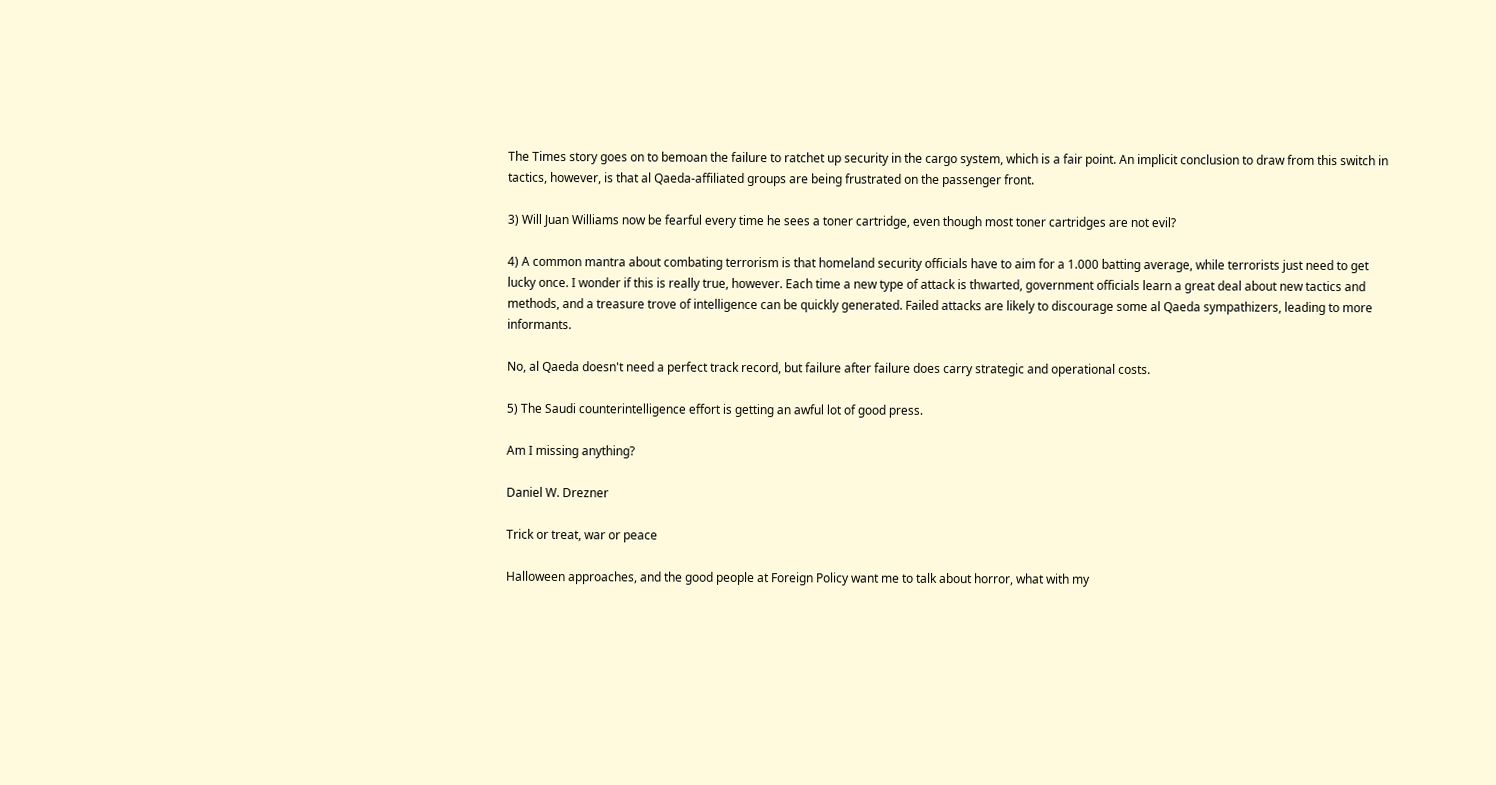The Times story goes on to bemoan the failure to ratchet up security in the cargo system, which is a fair point. An implicit conclusion to draw from this switch in tactics, however, is that al Qaeda-affiliated groups are being frustrated on the passenger front.

3) Will Juan Williams now be fearful every time he sees a toner cartridge, even though most toner cartridges are not evil?

4) A common mantra about combating terrorism is that homeland security officials have to aim for a 1.000 batting average, while terrorists just need to get lucky once. I wonder if this is really true, however. Each time a new type of attack is thwarted, government officials learn a great deal about new tactics and methods, and a treasure trove of intelligence can be quickly generated. Failed attacks are likely to discourage some al Qaeda sympathizers, leading to more informants.

No, al Qaeda doesn't need a perfect track record, but failure after failure does carry strategic and operational costs.

5) The Saudi counterintelligence effort is getting an awful lot of good press.

Am I missing anything?

Daniel W. Drezner

Trick or treat, war or peace

Halloween approaches, and the good people at Foreign Policy want me to talk about horror, what with my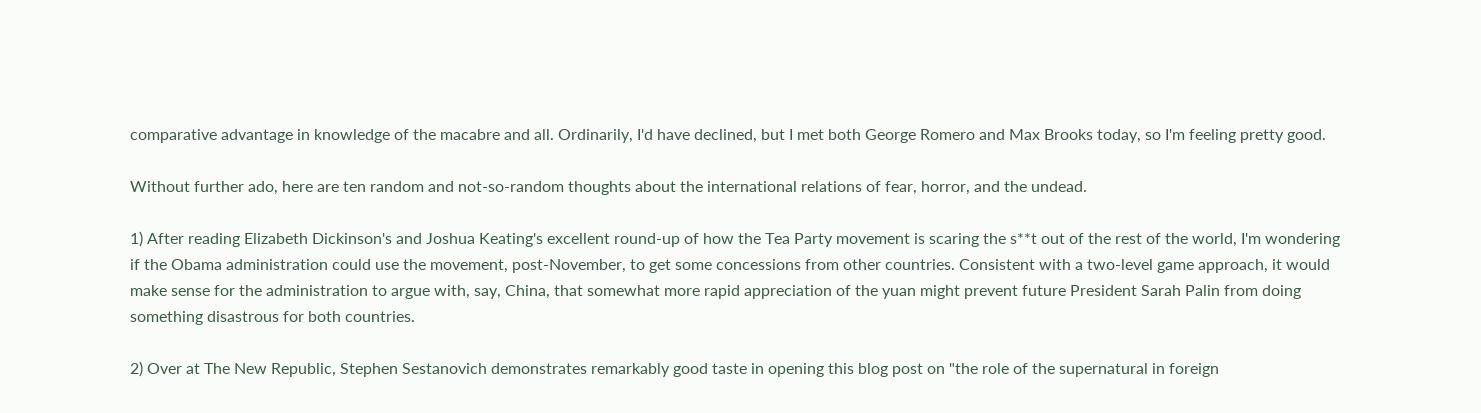comparative advantage in knowledge of the macabre and all. Ordinarily, I'd have declined, but I met both George Romero and Max Brooks today, so I'm feeling pretty good.

Without further ado, here are ten random and not-so-random thoughts about the international relations of fear, horror, and the undead.

1) After reading Elizabeth Dickinson's and Joshua Keating's excellent round-up of how the Tea Party movement is scaring the s**t out of the rest of the world, I'm wondering if the Obama administration could use the movement, post-November, to get some concessions from other countries. Consistent with a two-level game approach, it would make sense for the administration to argue with, say, China, that somewhat more rapid appreciation of the yuan might prevent future President Sarah Palin from doing something disastrous for both countries.

2) Over at The New Republic, Stephen Sestanovich demonstrates remarkably good taste in opening this blog post on "the role of the supernatural in foreign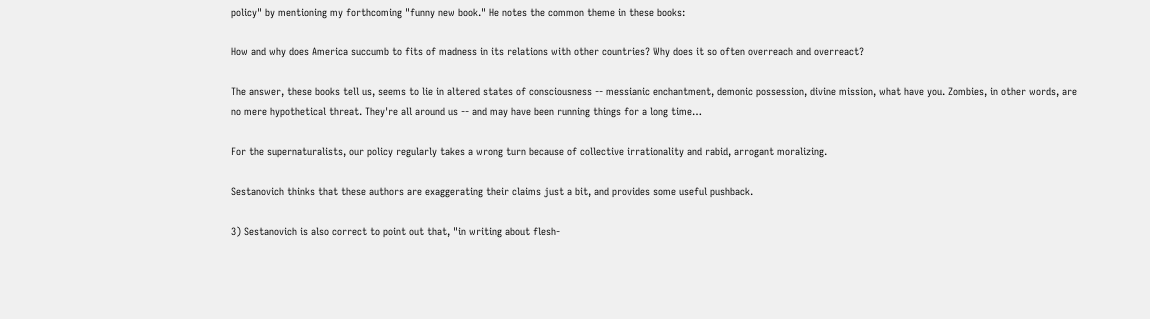policy" by mentioning my forthcoming "funny new book." He notes the common theme in these books:

How and why does America succumb to fits of madness in its relations with other countries? Why does it so often overreach and overreact?

The answer, these books tell us, seems to lie in altered states of consciousness -- messianic enchantment, demonic possession, divine mission, what have you. Zombies, in other words, are no mere hypothetical threat. They're all around us -- and may have been running things for a long time…

For the supernaturalists, our policy regularly takes a wrong turn because of collective irrationality and rabid, arrogant moralizing.

Sestanovich thinks that these authors are exaggerating their claims just a bit, and provides some useful pushback.

3) Sestanovich is also correct to point out that, "in writing about flesh-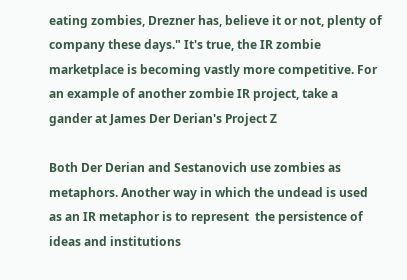eating zombies, Drezner has, believe it or not, plenty of company these days." It's true, the IR zombie marketplace is becoming vastly more competitive. For an example of another zombie IR project, take a gander at James Der Derian's Project Z

Both Der Derian and Sestanovich use zombies as metaphors. Another way in which the undead is used as an IR metaphor is to represent  the persistence of ideas and institutions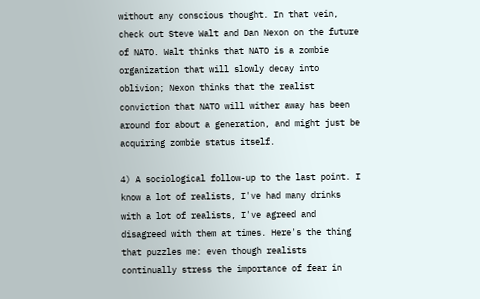without any conscious thought. In that vein, check out Steve Walt and Dan Nexon on the future of NATO. Walt thinks that NATO is a zombie organization that will slowly decay into oblivion; Nexon thinks that the realist conviction that NATO will wither away has been around for about a generation, and might just be acquiring zombie status itself.

4) A sociological follow-up to the last point. I know a lot of realists, I've had many drinks with a lot of realists, I've agreed and disagreed with them at times. Here's the thing that puzzles me: even though realists continually stress the importance of fear in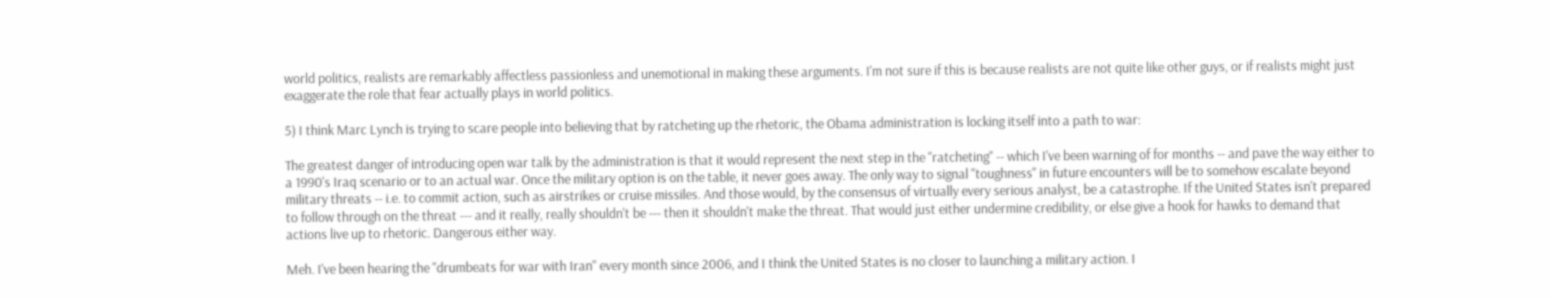world politics, realists are remarkably affectless passionless and unemotional in making these arguments. I'm not sure if this is because realists are not quite like other guys, or if realists might just exaggerate the role that fear actually plays in world politics.

5) I think Marc Lynch is trying to scare people into believing that by ratcheting up the rhetoric, the Obama administration is locking itself into a path to war:

The greatest danger of introducing open war talk by the administration is that it would represent the next step in the "ratcheting" -- which I've been warning of for months -- and pave the way either to a 1990's Iraq scenario or to an actual war. Once the military option is on the table, it never goes away. The only way to signal "toughness" in future encounters will be to somehow escalate beyond military threats -- i.e. to commit action, such as airstrikes or cruise missiles. And those would, by the consensus of virtually every serious analyst, be a catastrophe. If the United States isn't prepared to follow through on the threat --- and it really, really shouldn't be --- then it shouldn't make the threat. That would just either undermine credibility, or else give a hook for hawks to demand that actions live up to rhetoric. Dangerous either way.

Meh. I've been hearing the "drumbeats for war with Iran" every month since 2006, and I think the United States is no closer to launching a military action. I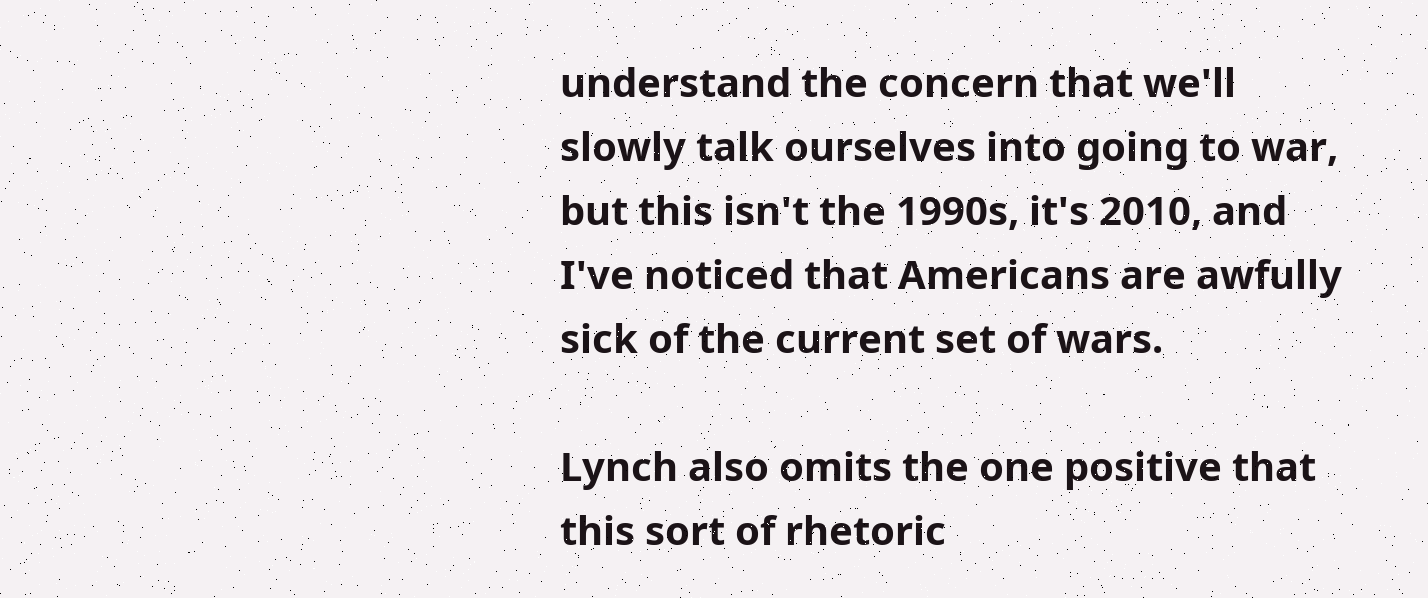understand the concern that we'll slowly talk ourselves into going to war, but this isn't the 1990s, it's 2010, and I've noticed that Americans are awfully sick of the current set of wars.

Lynch also omits the one positive that this sort of rhetoric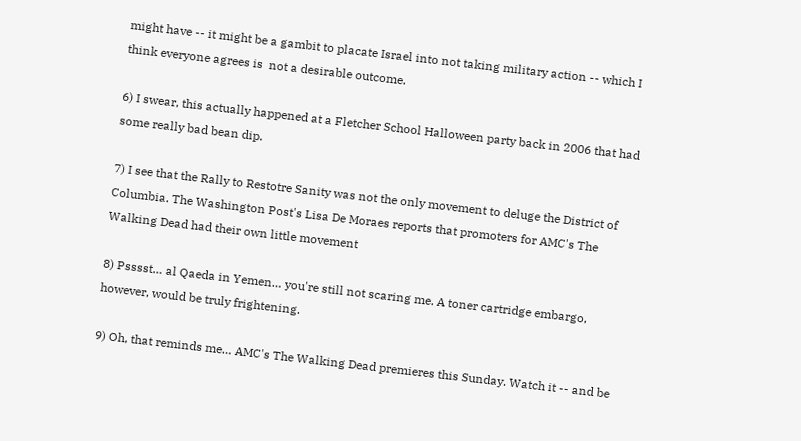might have -- it might be a gambit to placate Israel into not taking military action -- which I think everyone agrees is  not a desirable outcome.

6) I swear, this actually happened at a Fletcher School Halloween party back in 2006 that had some really bad bean dip.

7) I see that the Rally to Restotre Sanity was not the only movement to deluge the District of Columbia. The Washington Post's Lisa De Moraes reports that promoters for AMC's The Walking Dead had their own little movement

8) Psssst… al Qaeda in Yemen… you're still not scaring me. A toner cartridge embargo, however, would be truly frightening.

9) Oh, that reminds me… AMC's The Walking Dead premieres this Sunday. Watch it -- and be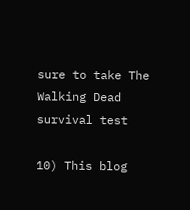sure to take The Walking Dead survival test

10) This blog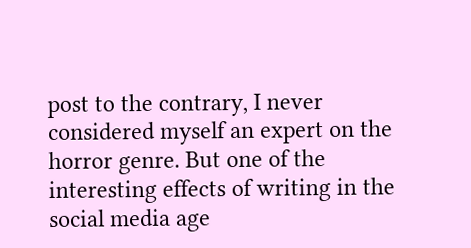post to the contrary, I never considered myself an expert on the horror genre. But one of the interesting effects of writing in the social media age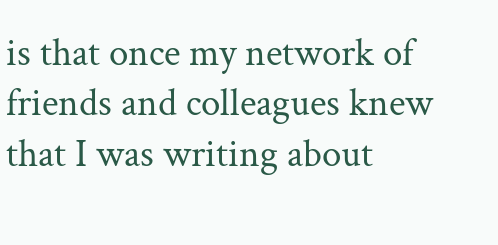is that once my network of friends and colleagues knew that I was writing about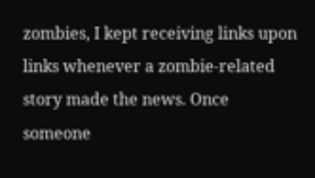zombies, I kept receiving links upon links whenever a zombie-related story made the news. Once someone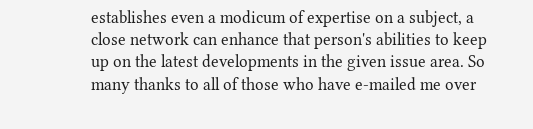establishes even a modicum of expertise on a subject, a close network can enhance that person's abilities to keep up on the latest developments in the given issue area. So many thanks to all of those who have e-mailed me over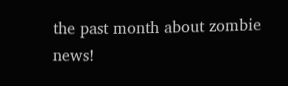the past month about zombie news!